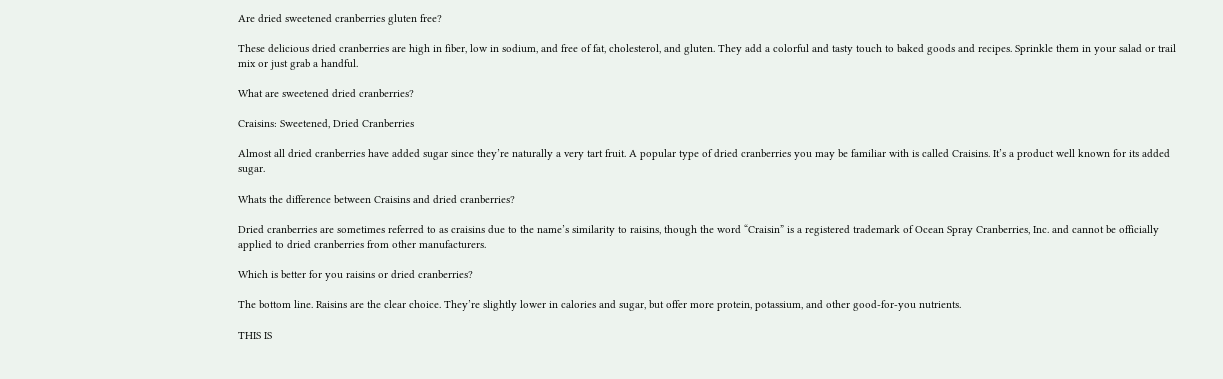Are dried sweetened cranberries gluten free?

These delicious dried cranberries are high in fiber, low in sodium, and free of fat, cholesterol, and gluten. They add a colorful and tasty touch to baked goods and recipes. Sprinkle them in your salad or trail mix or just grab a handful.

What are sweetened dried cranberries?

Craisins: Sweetened, Dried Cranberries

Almost all dried cranberries have added sugar since they’re naturally a very tart fruit. A popular type of dried cranberries you may be familiar with is called Craisins. It’s a product well known for its added sugar.

Whats the difference between Craisins and dried cranberries?

Dried cranberries are sometimes referred to as craisins due to the name’s similarity to raisins, though the word “Craisin” is a registered trademark of Ocean Spray Cranberries, Inc. and cannot be officially applied to dried cranberries from other manufacturers.

Which is better for you raisins or dried cranberries?

The bottom line. Raisins are the clear choice. They’re slightly lower in calories and sugar, but offer more protein, potassium, and other good-for-you nutrients.

THIS IS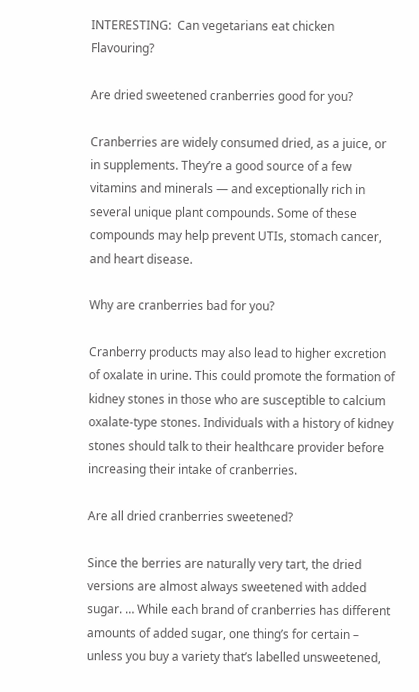INTERESTING:  Can vegetarians eat chicken Flavouring?

Are dried sweetened cranberries good for you?

Cranberries are widely consumed dried, as a juice, or in supplements. They’re a good source of a few vitamins and minerals — and exceptionally rich in several unique plant compounds. Some of these compounds may help prevent UTIs, stomach cancer, and heart disease.

Why are cranberries bad for you?

Cranberry products may also lead to higher excretion of oxalate in urine. This could promote the formation of kidney stones in those who are susceptible to calcium oxalate-type stones. Individuals with a history of kidney stones should talk to their healthcare provider before increasing their intake of cranberries.

Are all dried cranberries sweetened?

Since the berries are naturally very tart, the dried versions are almost always sweetened with added sugar. … While each brand of cranberries has different amounts of added sugar, one thing’s for certain – unless you buy a variety that’s labelled unsweetened,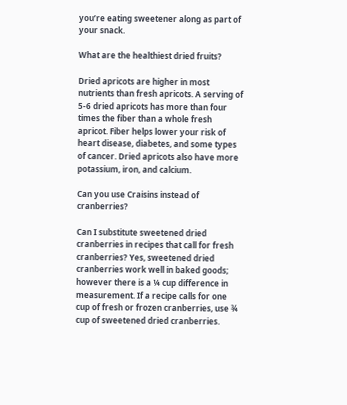you’re eating sweetener along as part of your snack.

What are the healthiest dried fruits?

Dried apricots are higher in most nutrients than fresh apricots. A serving of 5-6 dried apricots has more than four times the fiber than a whole fresh apricot. Fiber helps lower your risk of heart disease, diabetes, and some types of cancer. Dried apricots also have more potassium, iron, and calcium.

Can you use Craisins instead of cranberries?

Can I substitute sweetened dried cranberries in recipes that call for fresh cranberries? Yes, sweetened dried cranberries work well in baked goods; however there is a ¼ cup difference in measurement. If a recipe calls for one cup of fresh or frozen cranberries, use ¾ cup of sweetened dried cranberries.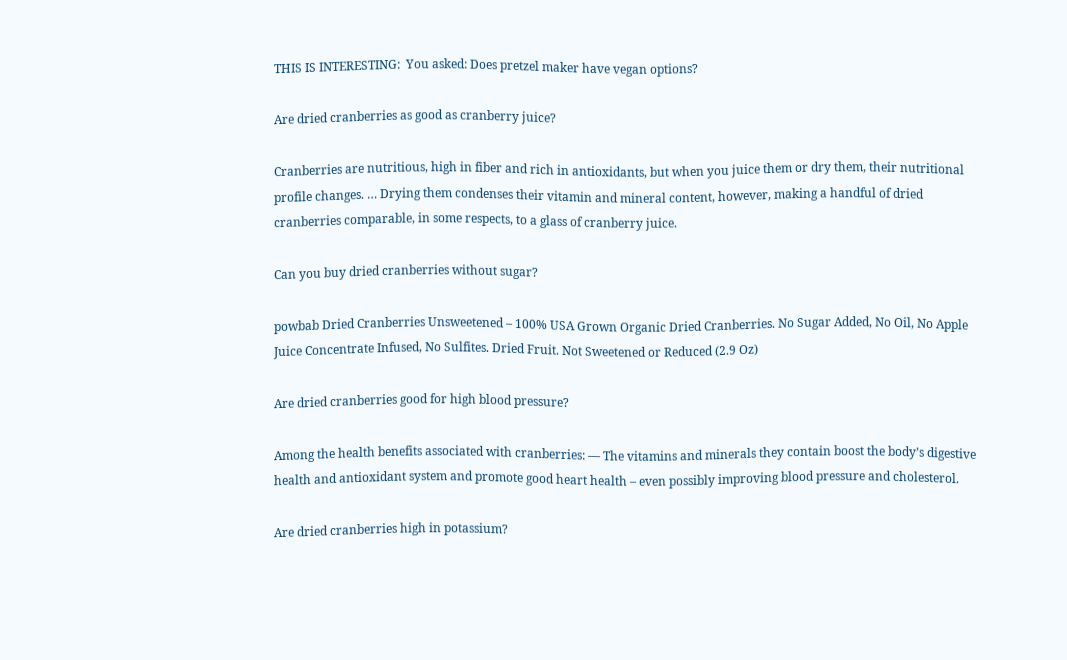THIS IS INTERESTING:  You asked: Does pretzel maker have vegan options?

Are dried cranberries as good as cranberry juice?

Cranberries are nutritious, high in fiber and rich in antioxidants, but when you juice them or dry them, their nutritional profile changes. … Drying them condenses their vitamin and mineral content, however, making a handful of dried cranberries comparable, in some respects, to a glass of cranberry juice.

Can you buy dried cranberries without sugar?

powbab Dried Cranberries Unsweetened – 100% USA Grown Organic Dried Cranberries. No Sugar Added, No Oil, No Apple Juice Concentrate Infused, No Sulfites. Dried Fruit. Not Sweetened or Reduced (2.9 Oz)

Are dried cranberries good for high blood pressure?

Among the health benefits associated with cranberries: — The vitamins and minerals they contain boost the body’s digestive health and antioxidant system and promote good heart health – even possibly improving blood pressure and cholesterol.

Are dried cranberries high in potassium?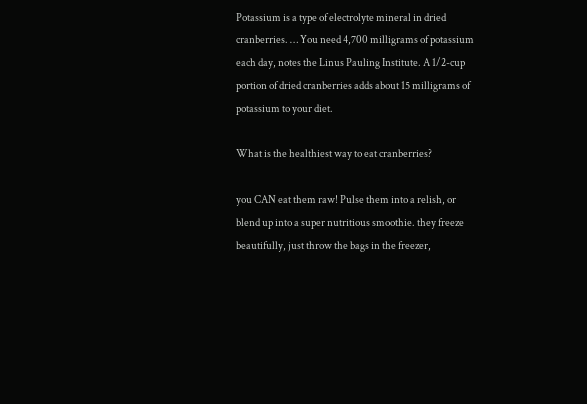Potassium is a type of electrolyte mineral in dried cranberries. … You need 4,700 milligrams of potassium each day, notes the Linus Pauling Institute. A 1/2-cup portion of dried cranberries adds about 15 milligrams of potassium to your diet.

What is the healthiest way to eat cranberries?

you CAN eat them raw! Pulse them into a relish, or blend up into a super nutritious smoothie. they freeze beautifully, just throw the bags in the freezer,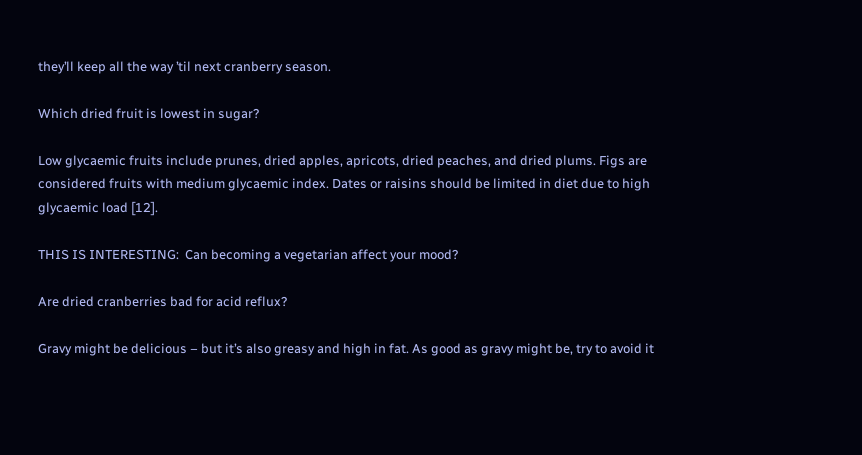they’ll keep all the way ’til next cranberry season.

Which dried fruit is lowest in sugar?

Low glycaemic fruits include prunes, dried apples, apricots, dried peaches, and dried plums. Figs are considered fruits with medium glycaemic index. Dates or raisins should be limited in diet due to high glycaemic load [12].

THIS IS INTERESTING:  Can becoming a vegetarian affect your mood?

Are dried cranberries bad for acid reflux?

Gravy might be delicious – but it’s also greasy and high in fat. As good as gravy might be, try to avoid it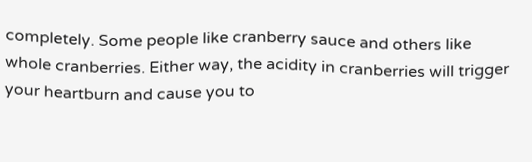completely. Some people like cranberry sauce and others like whole cranberries. Either way, the acidity in cranberries will trigger your heartburn and cause you to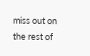miss out on the rest of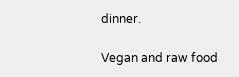dinner.

Vegan and raw food